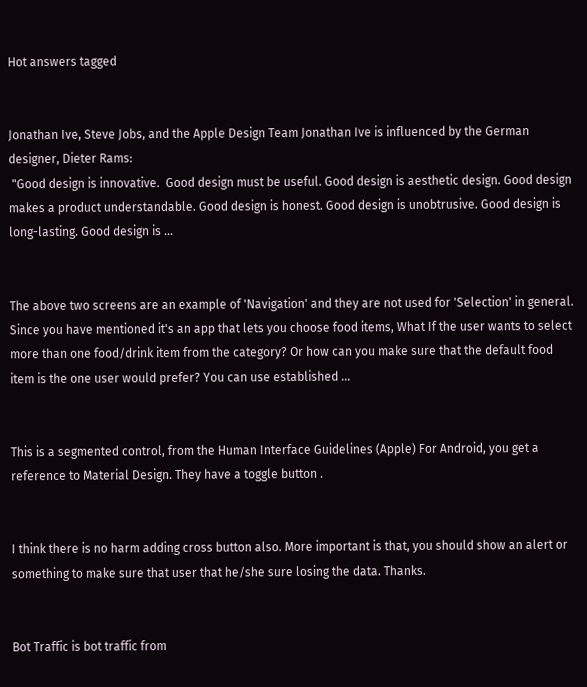Hot answers tagged


Jonathan Ive, Steve Jobs, and the Apple Design Team Jonathan Ive is influenced by the German designer, Dieter Rams:
 "Good design is innovative.  Good design must be useful. Good design is aesthetic design. Good design makes a product understandable. Good design is honest. Good design is unobtrusive. Good design is long-lasting. Good design is ...


The above two screens are an example of 'Navigation' and they are not used for 'Selection' in general. Since you have mentioned it's an app that lets you choose food items, What If the user wants to select more than one food/drink item from the category? Or how can you make sure that the default food item is the one user would prefer? You can use established ...


This is a segmented control, from the Human Interface Guidelines (Apple) For Android, you get a reference to Material Design. They have a toggle button .


I think there is no harm adding cross button also. More important is that, you should show an alert or something to make sure that user that he/she sure losing the data. Thanks.


Bot Traffic is bot traffic from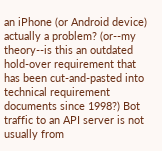an iPhone (or Android device) actually a problem? (or--my theory--is this an outdated hold-over requirement that has been cut-and-pasted into technical requirement documents since 1998?) Bot traffic to an API server is not usually from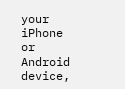your iPhone or Android device,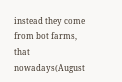instead they come from bot farms, that nowadays(August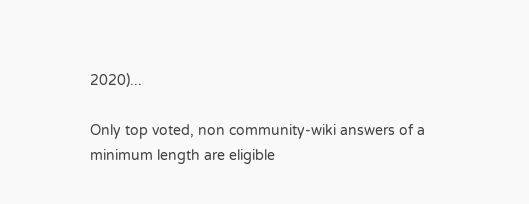2020)...

Only top voted, non community-wiki answers of a minimum length are eligible